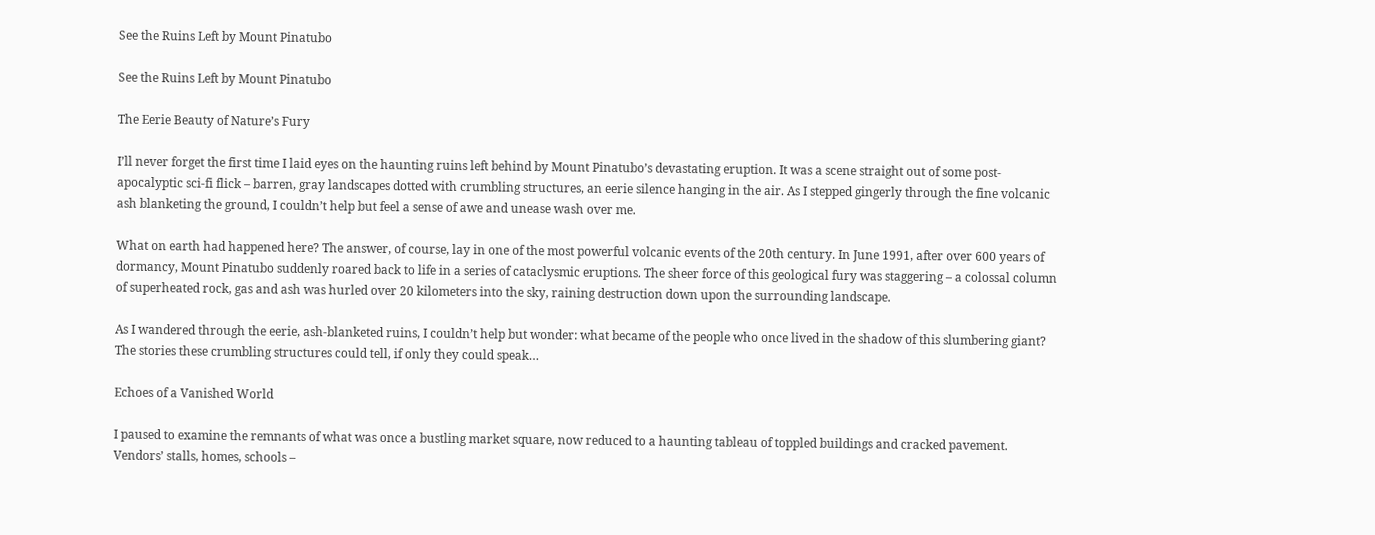See the Ruins Left by Mount Pinatubo

See the Ruins Left by Mount Pinatubo

The Eerie Beauty of Nature’s Fury

I’ll never forget the first time I laid eyes on the haunting ruins left behind by Mount Pinatubo’s devastating eruption. It was a scene straight out of some post-apocalyptic sci-fi flick – barren, gray landscapes dotted with crumbling structures, an eerie silence hanging in the air. As I stepped gingerly through the fine volcanic ash blanketing the ground, I couldn’t help but feel a sense of awe and unease wash over me.

What on earth had happened here? The answer, of course, lay in one of the most powerful volcanic events of the 20th century. In June 1991, after over 600 years of dormancy, Mount Pinatubo suddenly roared back to life in a series of cataclysmic eruptions. The sheer force of this geological fury was staggering – a colossal column of superheated rock, gas and ash was hurled over 20 kilometers into the sky, raining destruction down upon the surrounding landscape.

As I wandered through the eerie, ash-blanketed ruins, I couldn’t help but wonder: what became of the people who once lived in the shadow of this slumbering giant? The stories these crumbling structures could tell, if only they could speak…

Echoes of a Vanished World

I paused to examine the remnants of what was once a bustling market square, now reduced to a haunting tableau of toppled buildings and cracked pavement. Vendors’ stalls, homes, schools –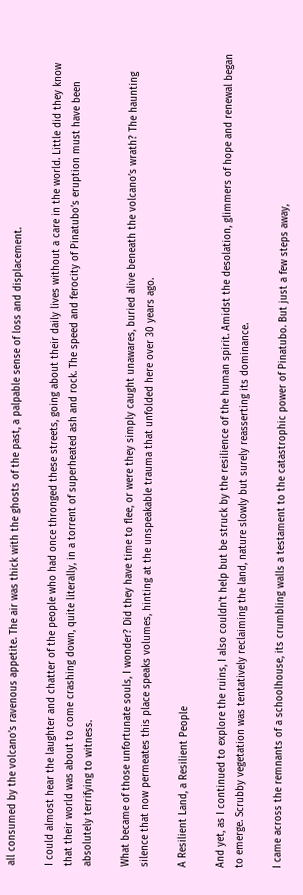all consumed by the volcano’s ravenous appetite. The air was thick with the ghosts of the past, a palpable sense of loss and displacement.

I could almost hear the laughter and chatter of the people who had once thronged these streets, going about their daily lives without a care in the world. Little did they know that their world was about to come crashing down, quite literally, in a torrent of superheated ash and rock. The speed and ferocity of Pinatubo’s eruption must have been absolutely terrifying to witness.

What became of those unfortunate souls, I wonder? Did they have time to flee, or were they simply caught unawares, buried alive beneath the volcano’s wrath? The haunting silence that now permeates this place speaks volumes, hinting at the unspeakable trauma that unfolded here over 30 years ago.

A Resilient Land, a Resilient People

And yet, as I continued to explore the ruins, I also couldn’t help but be struck by the resilience of the human spirit. Amidst the desolation, glimmers of hope and renewal began to emerge. Scrubby vegetation was tentatively reclaiming the land, nature slowly but surely reasserting its dominance.

I came across the remnants of a schoolhouse, its crumbling walls a testament to the catastrophic power of Pinatubo. But just a few steps away,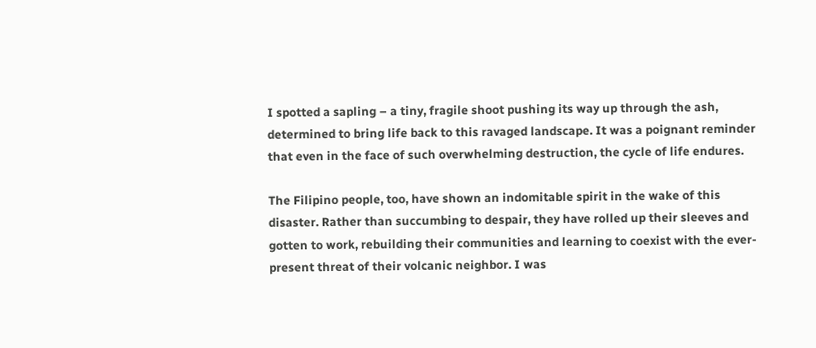I spotted a sapling – a tiny, fragile shoot pushing its way up through the ash, determined to bring life back to this ravaged landscape. It was a poignant reminder that even in the face of such overwhelming destruction, the cycle of life endures.

The Filipino people, too, have shown an indomitable spirit in the wake of this disaster. Rather than succumbing to despair, they have rolled up their sleeves and gotten to work, rebuilding their communities and learning to coexist with the ever-present threat of their volcanic neighbor. I was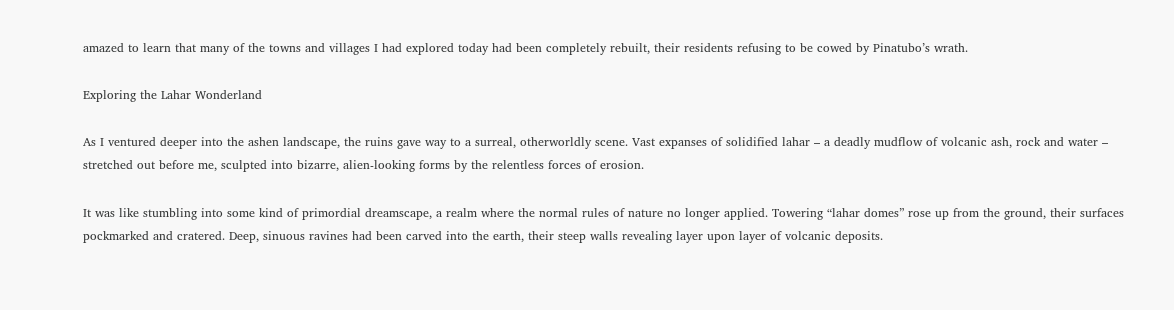amazed to learn that many of the towns and villages I had explored today had been completely rebuilt, their residents refusing to be cowed by Pinatubo’s wrath.

Exploring the Lahar Wonderland

As I ventured deeper into the ashen landscape, the ruins gave way to a surreal, otherworldly scene. Vast expanses of solidified lahar – a deadly mudflow of volcanic ash, rock and water – stretched out before me, sculpted into bizarre, alien-looking forms by the relentless forces of erosion.

It was like stumbling into some kind of primordial dreamscape, a realm where the normal rules of nature no longer applied. Towering “lahar domes” rose up from the ground, their surfaces pockmarked and cratered. Deep, sinuous ravines had been carved into the earth, their steep walls revealing layer upon layer of volcanic deposits.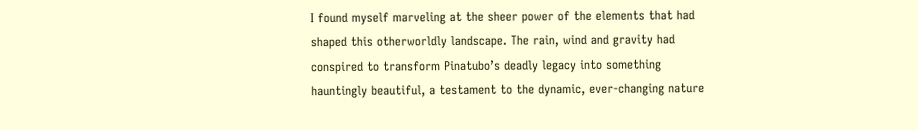I found myself marveling at the sheer power of the elements that had shaped this otherworldly landscape. The rain, wind and gravity had conspired to transform Pinatubo’s deadly legacy into something hauntingly beautiful, a testament to the dynamic, ever-changing nature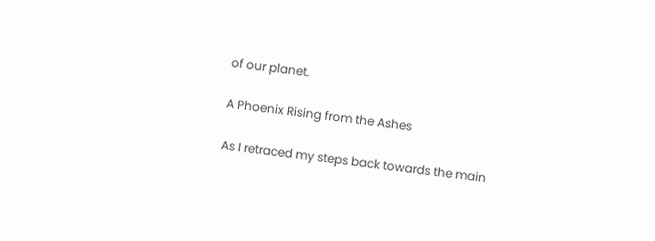of our planet.

A Phoenix Rising from the Ashes

As I retraced my steps back towards the main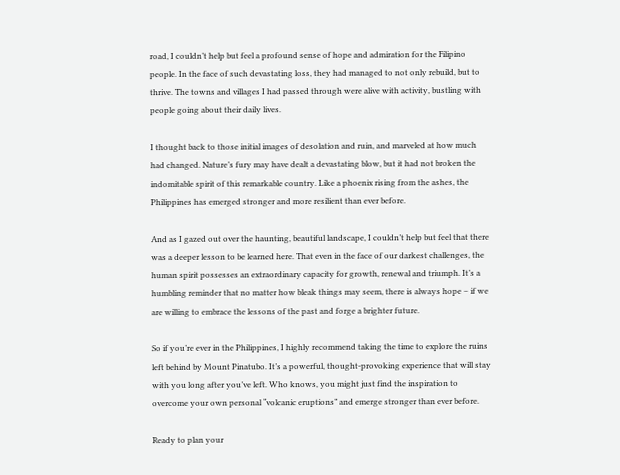road, I couldn’t help but feel a profound sense of hope and admiration for the Filipino people. In the face of such devastating loss, they had managed to not only rebuild, but to thrive. The towns and villages I had passed through were alive with activity, bustling with people going about their daily lives.

I thought back to those initial images of desolation and ruin, and marveled at how much had changed. Nature’s fury may have dealt a devastating blow, but it had not broken the indomitable spirit of this remarkable country. Like a phoenix rising from the ashes, the Philippines has emerged stronger and more resilient than ever before.

And as I gazed out over the haunting, beautiful landscape, I couldn’t help but feel that there was a deeper lesson to be learned here. That even in the face of our darkest challenges, the human spirit possesses an extraordinary capacity for growth, renewal and triumph. It’s a humbling reminder that no matter how bleak things may seem, there is always hope – if we are willing to embrace the lessons of the past and forge a brighter future.

So if you’re ever in the Philippines, I highly recommend taking the time to explore the ruins left behind by Mount Pinatubo. It’s a powerful, thought-provoking experience that will stay with you long after you’ve left. Who knows, you might just find the inspiration to overcome your own personal “volcanic eruptions” and emerge stronger than ever before.

Ready to plan your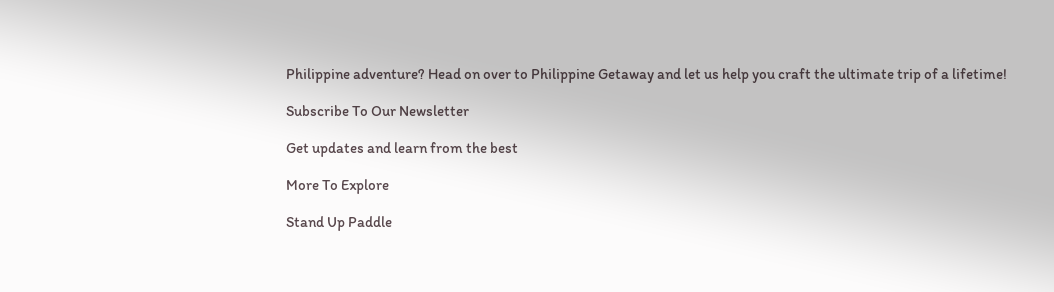Philippine adventure? Head on over to Philippine Getaway and let us help you craft the ultimate trip of a lifetime!

Subscribe To Our Newsletter

Get updates and learn from the best

More To Explore

Stand Up Paddle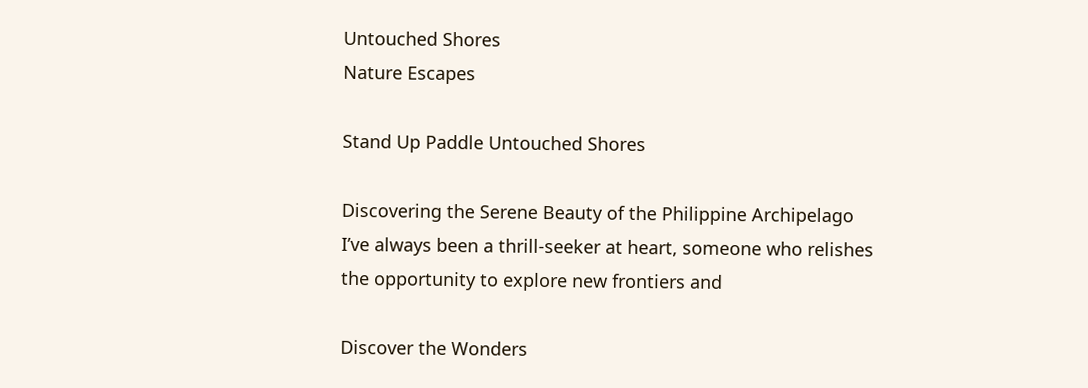Untouched Shores
Nature Escapes

Stand Up Paddle Untouched Shores

Discovering the Serene Beauty of the Philippine Archipelago I’ve always been a thrill-seeker at heart, someone who relishes the opportunity to explore new frontiers and

Discover the Wonders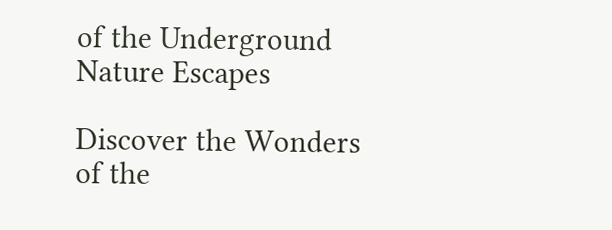of the Underground
Nature Escapes

Discover the Wonders of the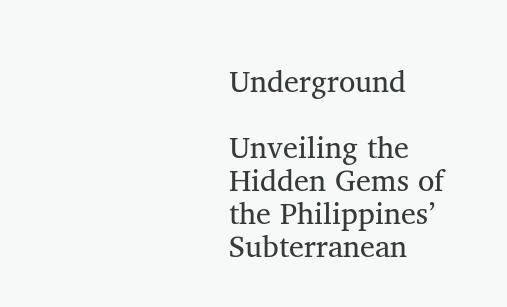Underground

Unveiling the Hidden Gems of the Philippines’ Subterranean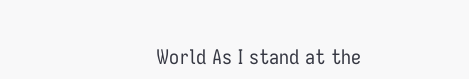World As I stand at the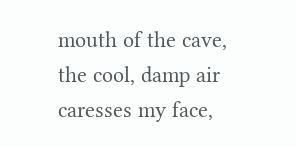mouth of the cave, the cool, damp air caresses my face,